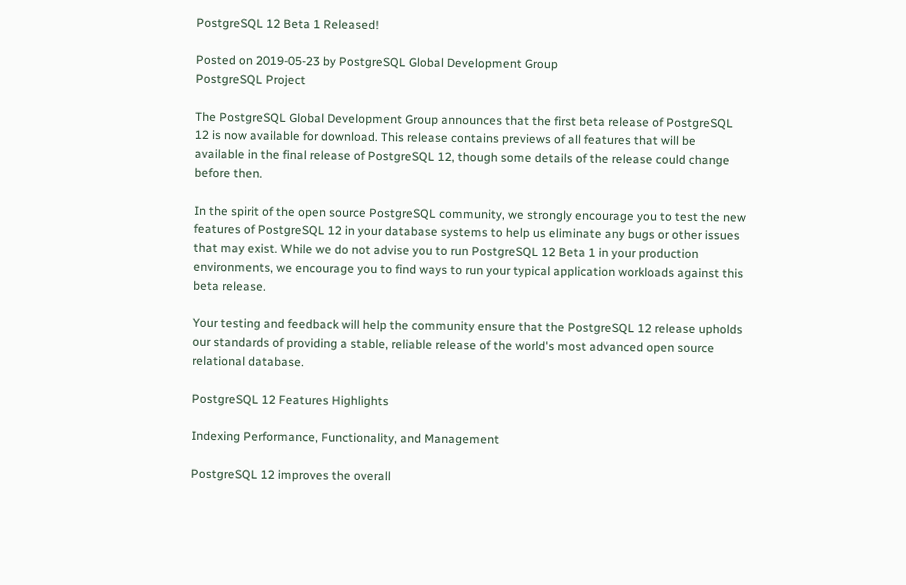PostgreSQL 12 Beta 1 Released!

Posted on 2019-05-23 by PostgreSQL Global Development Group
PostgreSQL Project

The PostgreSQL Global Development Group announces that the first beta release of PostgreSQL 12 is now available for download. This release contains previews of all features that will be available in the final release of PostgreSQL 12, though some details of the release could change before then.

In the spirit of the open source PostgreSQL community, we strongly encourage you to test the new features of PostgreSQL 12 in your database systems to help us eliminate any bugs or other issues that may exist. While we do not advise you to run PostgreSQL 12 Beta 1 in your production environments, we encourage you to find ways to run your typical application workloads against this beta release.

Your testing and feedback will help the community ensure that the PostgreSQL 12 release upholds our standards of providing a stable, reliable release of the world's most advanced open source relational database.

PostgreSQL 12 Features Highlights

Indexing Performance, Functionality, and Management

PostgreSQL 12 improves the overall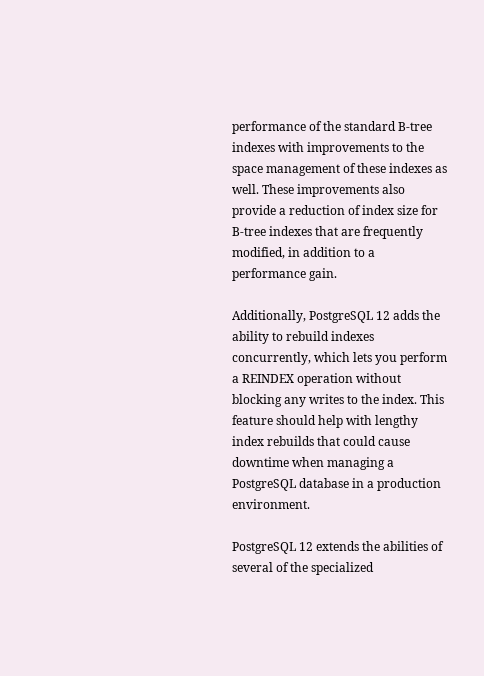performance of the standard B-tree indexes with improvements to the space management of these indexes as well. These improvements also provide a reduction of index size for B-tree indexes that are frequently modified, in addition to a performance gain.

Additionally, PostgreSQL 12 adds the ability to rebuild indexes concurrently, which lets you perform a REINDEX operation without blocking any writes to the index. This feature should help with lengthy index rebuilds that could cause downtime when managing a PostgreSQL database in a production environment.

PostgreSQL 12 extends the abilities of several of the specialized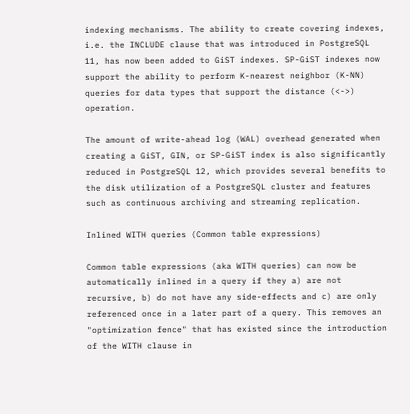indexing mechanisms. The ability to create covering indexes, i.e. the INCLUDE clause that was introduced in PostgreSQL 11, has now been added to GiST indexes. SP-GiST indexes now support the ability to perform K-nearest neighbor (K-NN) queries for data types that support the distance (<->) operation.

The amount of write-ahead log (WAL) overhead generated when creating a GiST, GIN, or SP-GiST index is also significantly reduced in PostgreSQL 12, which provides several benefits to the disk utilization of a PostgreSQL cluster and features such as continuous archiving and streaming replication.

Inlined WITH queries (Common table expressions)

Common table expressions (aka WITH queries) can now be automatically inlined in a query if they a) are not recursive, b) do not have any side-effects and c) are only referenced once in a later part of a query. This removes an "optimization fence" that has existed since the introduction of the WITH clause in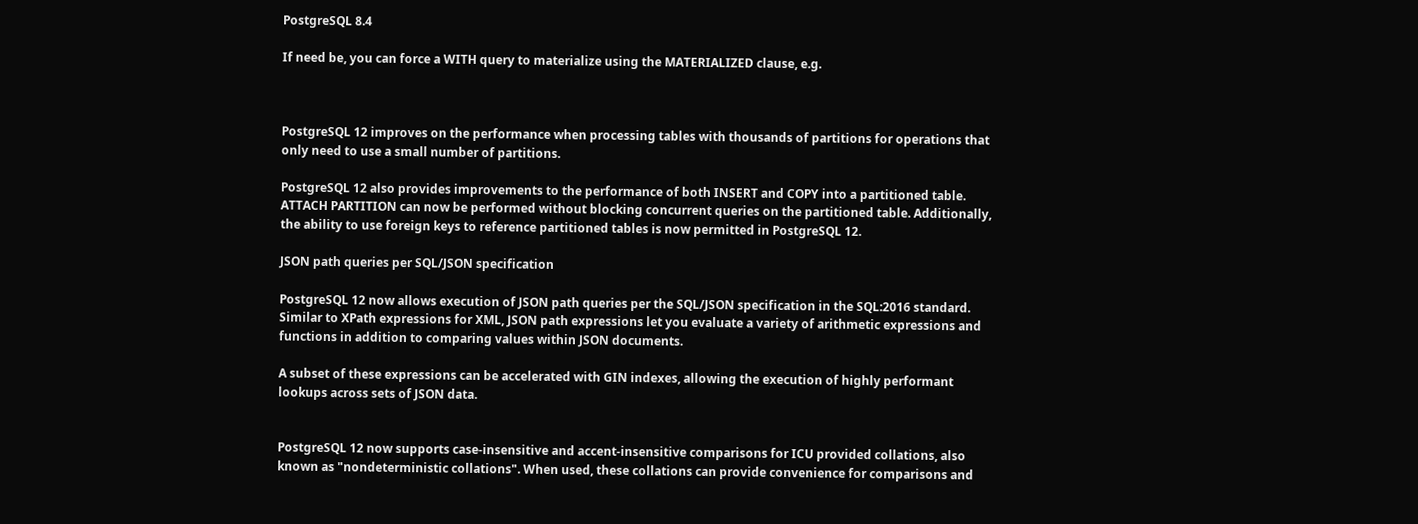PostgreSQL 8.4

If need be, you can force a WITH query to materialize using the MATERIALIZED clause, e.g.



PostgreSQL 12 improves on the performance when processing tables with thousands of partitions for operations that only need to use a small number of partitions.

PostgreSQL 12 also provides improvements to the performance of both INSERT and COPY into a partitioned table. ATTACH PARTITION can now be performed without blocking concurrent queries on the partitioned table. Additionally, the ability to use foreign keys to reference partitioned tables is now permitted in PostgreSQL 12.

JSON path queries per SQL/JSON specification

PostgreSQL 12 now allows execution of JSON path queries per the SQL/JSON specification in the SQL:2016 standard. Similar to XPath expressions for XML, JSON path expressions let you evaluate a variety of arithmetic expressions and functions in addition to comparing values within JSON documents.

A subset of these expressions can be accelerated with GIN indexes, allowing the execution of highly performant lookups across sets of JSON data.


PostgreSQL 12 now supports case-insensitive and accent-insensitive comparisons for ICU provided collations, also known as "nondeterministic collations". When used, these collations can provide convenience for comparisons and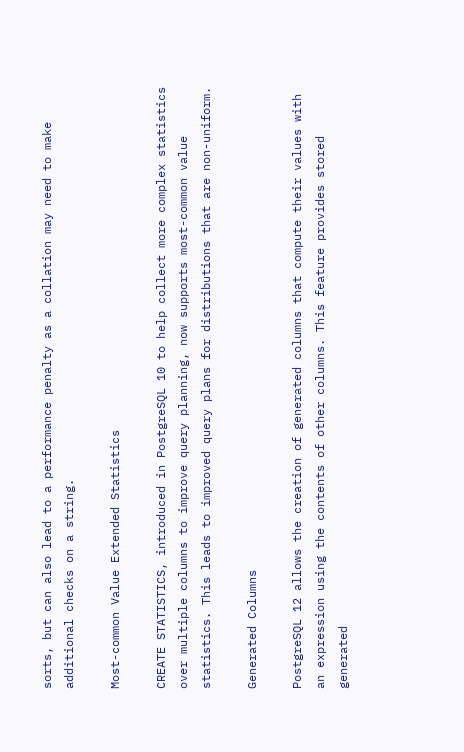sorts, but can also lead to a performance penalty as a collation may need to make additional checks on a string.

Most-common Value Extended Statistics

CREATE STATISTICS, introduced in PostgreSQL 10 to help collect more complex statistics over multiple columns to improve query planning, now supports most-common value statistics. This leads to improved query plans for distributions that are non-uniform.

Generated Columns

PostgreSQL 12 allows the creation of generated columns that compute their values with an expression using the contents of other columns. This feature provides stored generated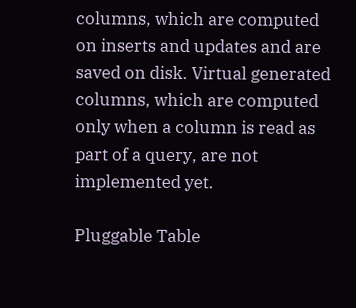columns, which are computed on inserts and updates and are saved on disk. Virtual generated columns, which are computed only when a column is read as part of a query, are not implemented yet.

Pluggable Table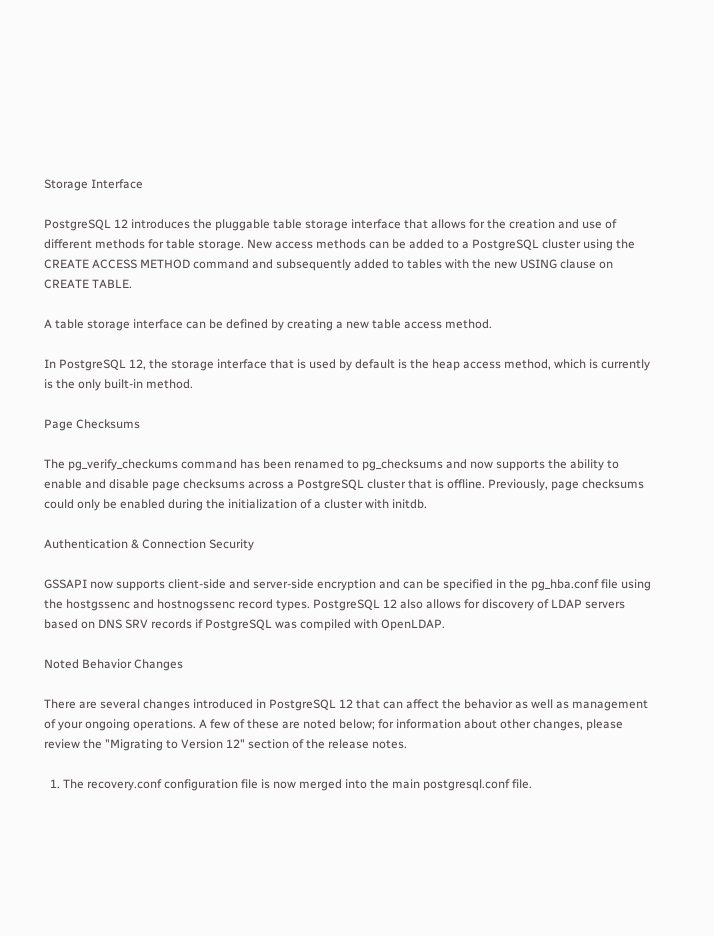Storage Interface

PostgreSQL 12 introduces the pluggable table storage interface that allows for the creation and use of different methods for table storage. New access methods can be added to a PostgreSQL cluster using the CREATE ACCESS METHOD command and subsequently added to tables with the new USING clause on CREATE TABLE.

A table storage interface can be defined by creating a new table access method.

In PostgreSQL 12, the storage interface that is used by default is the heap access method, which is currently is the only built-in method.

Page Checksums

The pg_verify_checkums command has been renamed to pg_checksums and now supports the ability to enable and disable page checksums across a PostgreSQL cluster that is offline. Previously, page checksums could only be enabled during the initialization of a cluster with initdb.

Authentication & Connection Security

GSSAPI now supports client-side and server-side encryption and can be specified in the pg_hba.conf file using the hostgssenc and hostnogssenc record types. PostgreSQL 12 also allows for discovery of LDAP servers based on DNS SRV records if PostgreSQL was compiled with OpenLDAP.

Noted Behavior Changes

There are several changes introduced in PostgreSQL 12 that can affect the behavior as well as management of your ongoing operations. A few of these are noted below; for information about other changes, please review the "Migrating to Version 12" section of the release notes.

  1. The recovery.conf configuration file is now merged into the main postgresql.conf file.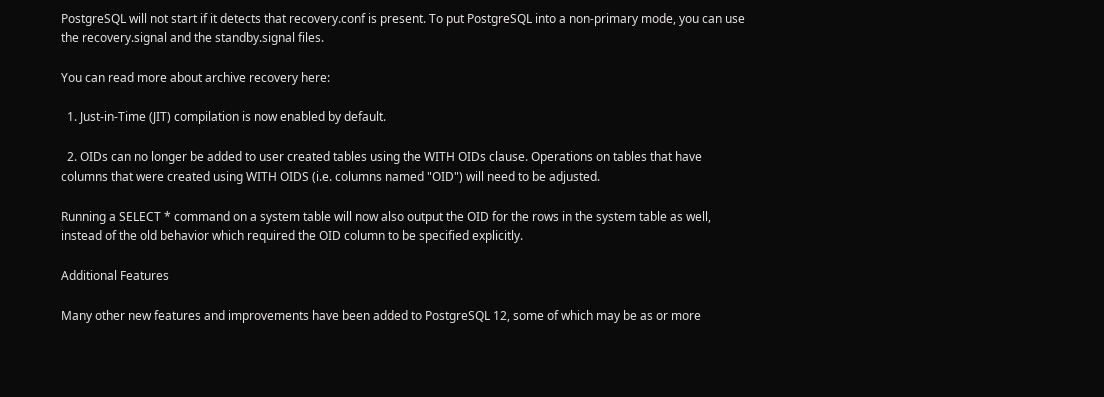PostgreSQL will not start if it detects that recovery.conf is present. To put PostgreSQL into a non-primary mode, you can use the recovery.signal and the standby.signal files.

You can read more about archive recovery here:

  1. Just-in-Time (JIT) compilation is now enabled by default.

  2. OIDs can no longer be added to user created tables using the WITH OIDs clause. Operations on tables that have columns that were created using WITH OIDS (i.e. columns named "OID") will need to be adjusted.

Running a SELECT * command on a system table will now also output the OID for the rows in the system table as well, instead of the old behavior which required the OID column to be specified explicitly.

Additional Features

Many other new features and improvements have been added to PostgreSQL 12, some of which may be as or more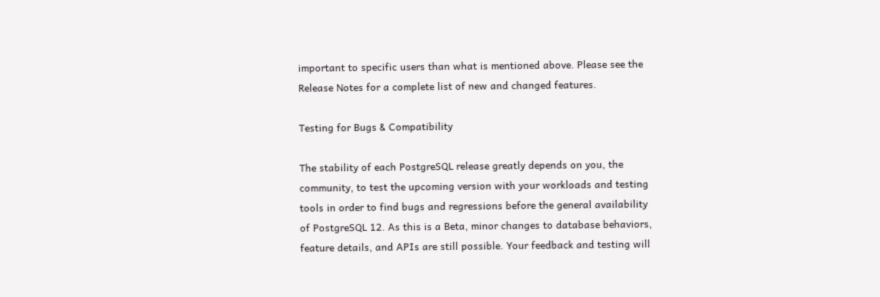important to specific users than what is mentioned above. Please see the Release Notes for a complete list of new and changed features.

Testing for Bugs & Compatibility

The stability of each PostgreSQL release greatly depends on you, the community, to test the upcoming version with your workloads and testing tools in order to find bugs and regressions before the general availability of PostgreSQL 12. As this is a Beta, minor changes to database behaviors, feature details, and APIs are still possible. Your feedback and testing will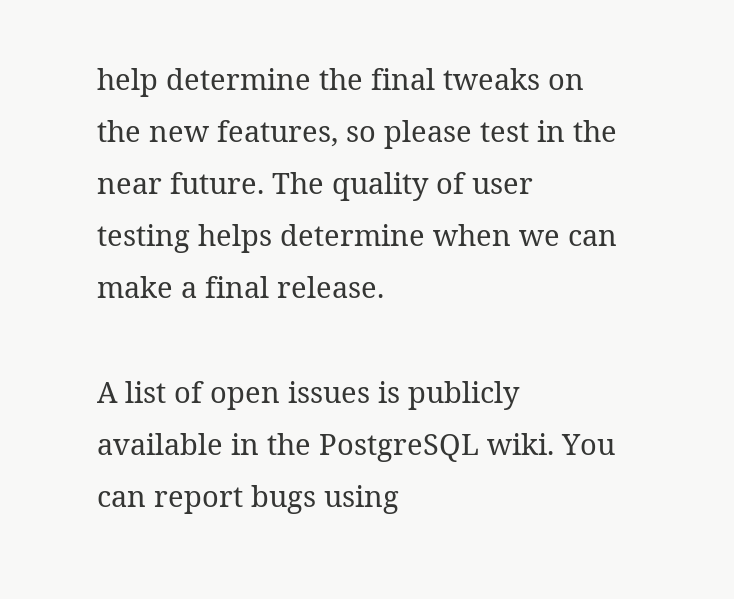help determine the final tweaks on the new features, so please test in the near future. The quality of user testing helps determine when we can make a final release.

A list of open issues is publicly available in the PostgreSQL wiki. You can report bugs using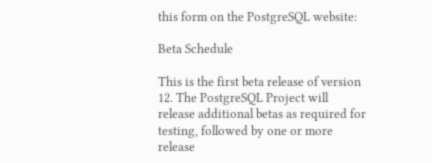this form on the PostgreSQL website:

Beta Schedule

This is the first beta release of version 12. The PostgreSQL Project will release additional betas as required for testing, followed by one or more release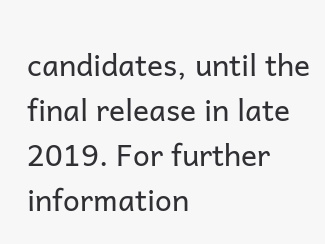candidates, until the final release in late 2019. For further information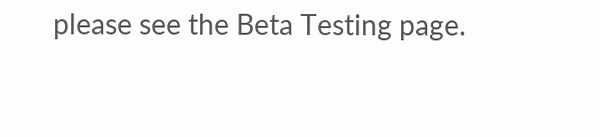please see the Beta Testing page.